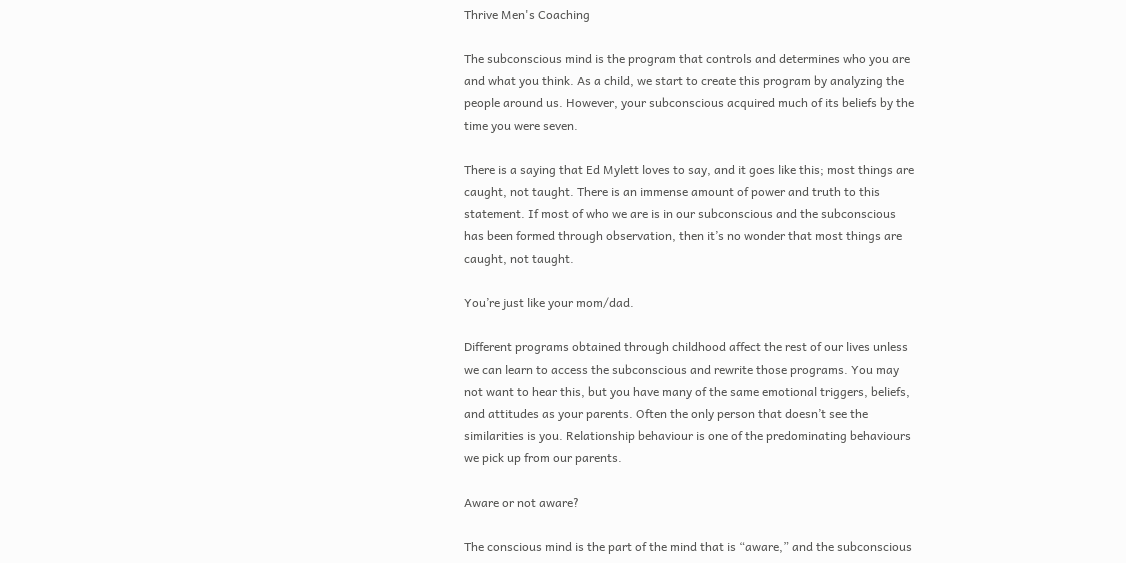Thrive Men's Coaching

The subconscious mind is the program that controls and determines who you are and what you think. As a child, we start to create this program by analyzing the people around us. However, your subconscious acquired much of its beliefs by the time you were seven.

There is a saying that Ed Mylett loves to say, and it goes like this; most things are caught, not taught. There is an immense amount of power and truth to this statement. If most of who we are is in our subconscious and the subconscious has been formed through observation, then it’s no wonder that most things are caught, not taught.

You’re just like your mom/dad.

Different programs obtained through childhood affect the rest of our lives unless we can learn to access the subconscious and rewrite those programs. You may not want to hear this, but you have many of the same emotional triggers, beliefs, and attitudes as your parents. Often the only person that doesn’t see the similarities is you. Relationship behaviour is one of the predominating behaviours we pick up from our parents.

Aware or not aware?

The conscious mind is the part of the mind that is “aware,” and the subconscious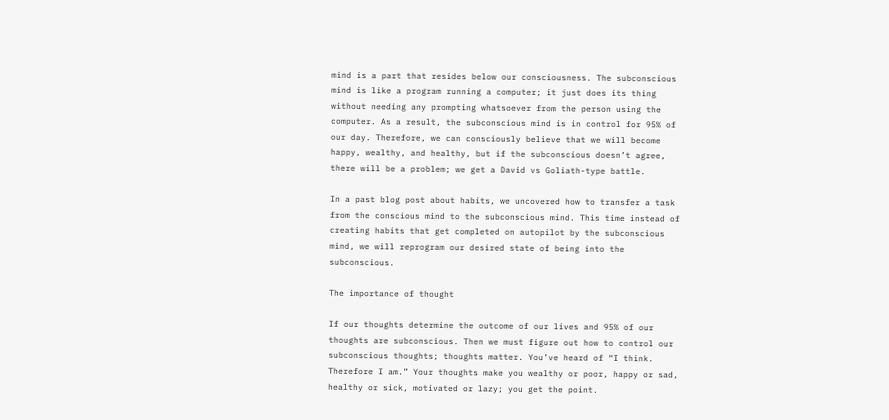mind is a part that resides below our consciousness. The subconscious mind is like a program running a computer; it just does its thing without needing any prompting whatsoever from the person using the computer. As a result, the subconscious mind is in control for 95% of our day. Therefore, we can consciously believe that we will become happy, wealthy, and healthy, but if the subconscious doesn’t agree, there will be a problem; we get a David vs Goliath-type battle.

In a past blog post about habits, we uncovered how to transfer a task from the conscious mind to the subconscious mind. This time instead of creating habits that get completed on autopilot by the subconscious mind, we will reprogram our desired state of being into the subconscious.

The importance of thought

If our thoughts determine the outcome of our lives and 95% of our thoughts are subconscious. Then we must figure out how to control our subconscious thoughts; thoughts matter. You’ve heard of “I think. Therefore I am.” Your thoughts make you wealthy or poor, happy or sad, healthy or sick, motivated or lazy; you get the point.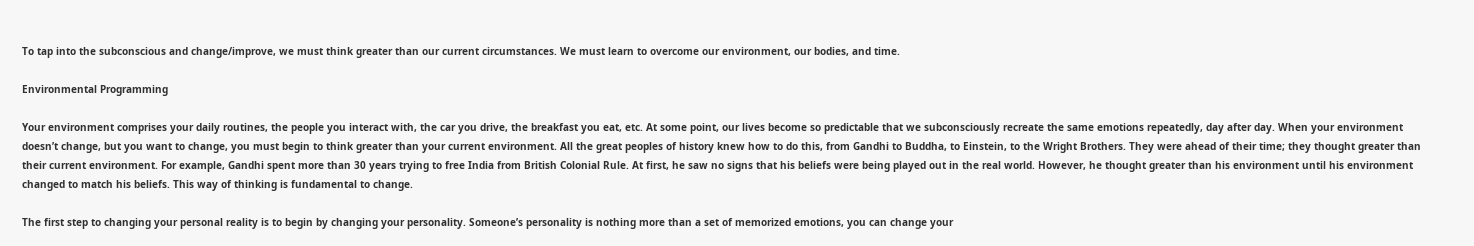To tap into the subconscious and change/improve, we must think greater than our current circumstances. We must learn to overcome our environment, our bodies, and time.

Environmental Programming

Your environment comprises your daily routines, the people you interact with, the car you drive, the breakfast you eat, etc. At some point, our lives become so predictable that we subconsciously recreate the same emotions repeatedly, day after day. When your environment doesn’t change, but you want to change, you must begin to think greater than your current environment. All the great peoples of history knew how to do this, from Gandhi to Buddha, to Einstein, to the Wright Brothers. They were ahead of their time; they thought greater than their current environment. For example, Gandhi spent more than 30 years trying to free India from British Colonial Rule. At first, he saw no signs that his beliefs were being played out in the real world. However, he thought greater than his environment until his environment changed to match his beliefs. This way of thinking is fundamental to change.

The first step to changing your personal reality is to begin by changing your personality. Someone’s personality is nothing more than a set of memorized emotions, you can change your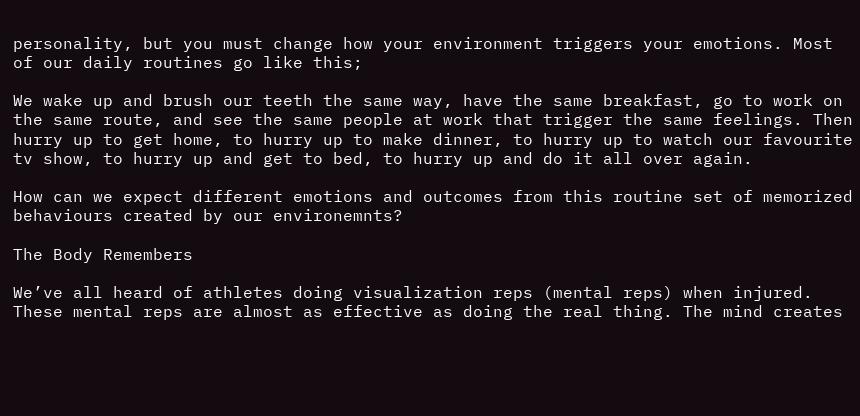personality, but you must change how your environment triggers your emotions. Most of our daily routines go like this;

We wake up and brush our teeth the same way, have the same breakfast, go to work on the same route, and see the same people at work that trigger the same feelings. Then hurry up to get home, to hurry up to make dinner, to hurry up to watch our favourite tv show, to hurry up and get to bed, to hurry up and do it all over again.

How can we expect different emotions and outcomes from this routine set of memorized behaviours created by our environemnts?

The Body Remembers

We’ve all heard of athletes doing visualization reps (mental reps) when injured. These mental reps are almost as effective as doing the real thing. The mind creates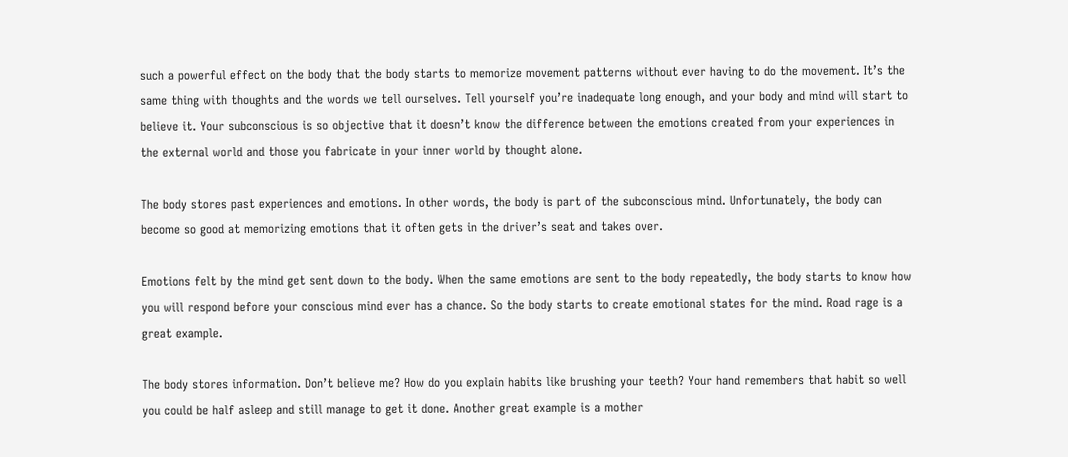such a powerful effect on the body that the body starts to memorize movement patterns without ever having to do the movement. It’s the same thing with thoughts and the words we tell ourselves. Tell yourself you’re inadequate long enough, and your body and mind will start to believe it. Your subconscious is so objective that it doesn’t know the difference between the emotions created from your experiences in the external world and those you fabricate in your inner world by thought alone.

The body stores past experiences and emotions. In other words, the body is part of the subconscious mind. Unfortunately, the body can become so good at memorizing emotions that it often gets in the driver’s seat and takes over.

Emotions felt by the mind get sent down to the body. When the same emotions are sent to the body repeatedly, the body starts to know how you will respond before your conscious mind ever has a chance. So the body starts to create emotional states for the mind. Road rage is a great example.

The body stores information. Don’t believe me? How do you explain habits like brushing your teeth? Your hand remembers that habit so well you could be half asleep and still manage to get it done. Another great example is a mother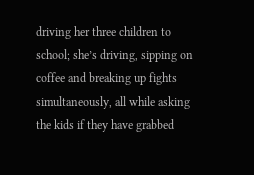driving her three children to school; she’s driving, sipping on coffee and breaking up fights simultaneously, all while asking the kids if they have grabbed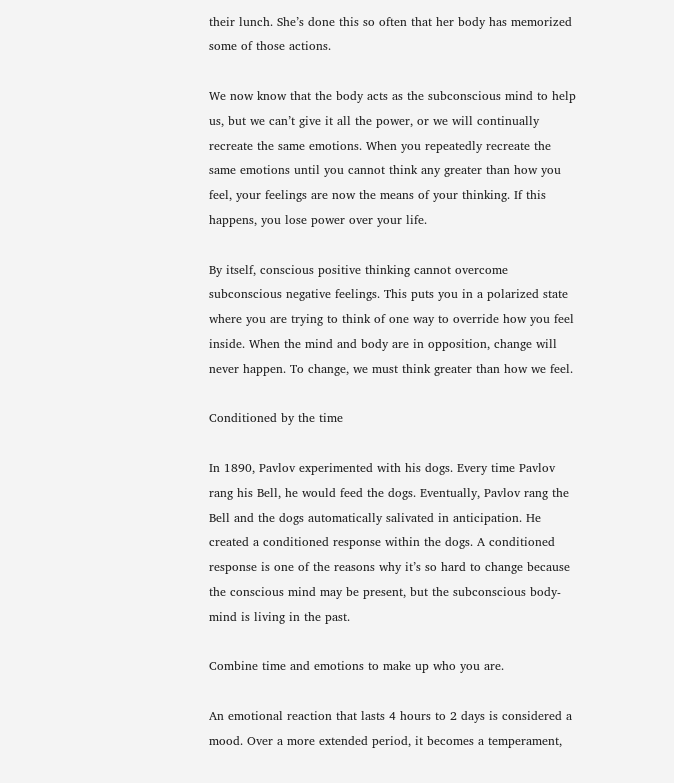their lunch. She’s done this so often that her body has memorized some of those actions.

We now know that the body acts as the subconscious mind to help us, but we can’t give it all the power, or we will continually recreate the same emotions. When you repeatedly recreate the same emotions until you cannot think any greater than how you feel, your feelings are now the means of your thinking. If this happens, you lose power over your life.

By itself, conscious positive thinking cannot overcome subconscious negative feelings. This puts you in a polarized state where you are trying to think of one way to override how you feel inside. When the mind and body are in opposition, change will never happen. To change, we must think greater than how we feel.

Conditioned by the time

In 1890, Pavlov experimented with his dogs. Every time Pavlov rang his Bell, he would feed the dogs. Eventually, Pavlov rang the Bell and the dogs automatically salivated in anticipation. He created a conditioned response within the dogs. A conditioned response is one of the reasons why it’s so hard to change because the conscious mind may be present, but the subconscious body-mind is living in the past.

Combine time and emotions to make up who you are.

An emotional reaction that lasts 4 hours to 2 days is considered a mood. Over a more extended period, it becomes a temperament,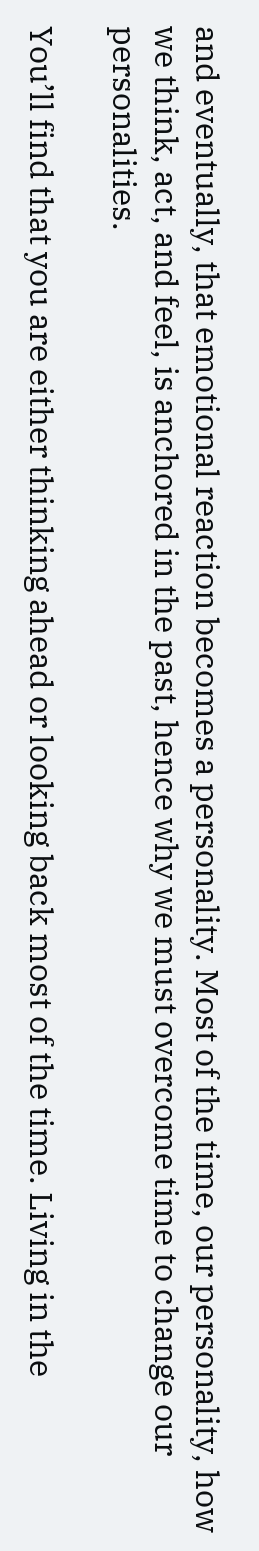and eventually, that emotional reaction becomes a personality. Most of the time, our personality, how we think, act, and feel, is anchored in the past, hence why we must overcome time to change our personalities.

You’ll find that you are either thinking ahead or looking back most of the time. Living in the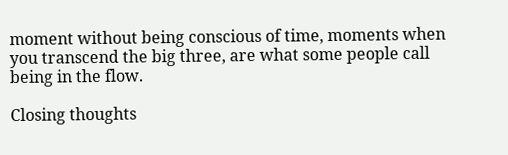moment without being conscious of time, moments when you transcend the big three, are what some people call being in the flow.

Closing thoughts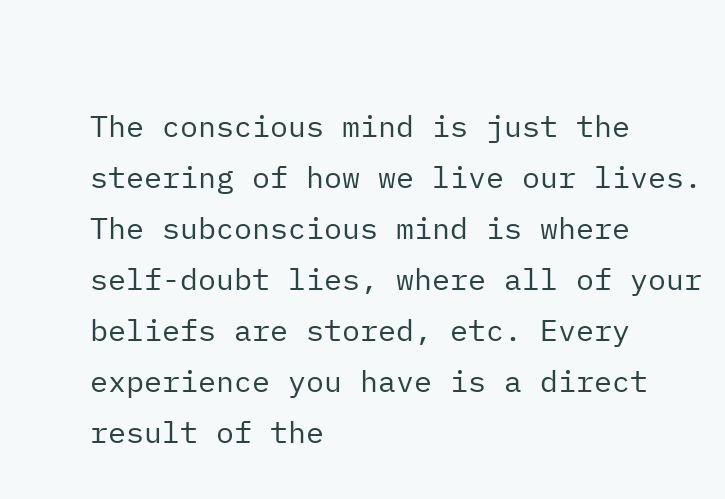The conscious mind is just the steering of how we live our lives. The subconscious mind is where self-doubt lies, where all of your beliefs are stored, etc. Every experience you have is a direct result of the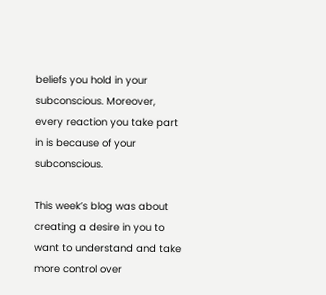beliefs you hold in your subconscious. Moreover, every reaction you take part in is because of your subconscious.

This week’s blog was about creating a desire in you to want to understand and take more control over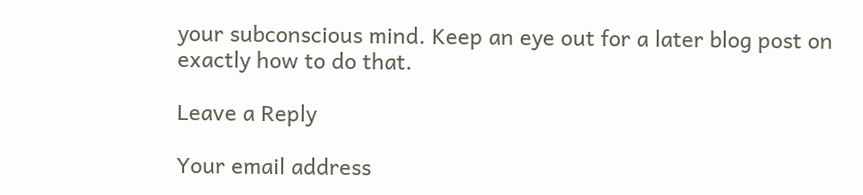your subconscious mind. Keep an eye out for a later blog post on exactly how to do that.

Leave a Reply

Your email address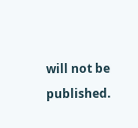will not be published.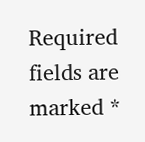Required fields are marked *